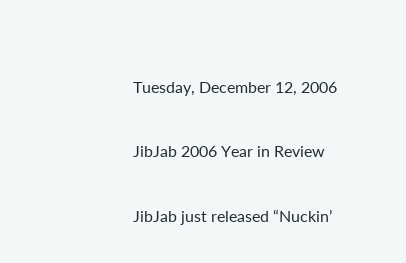Tuesday, December 12, 2006

JibJab 2006 Year in Review

JibJab just released “Nuckin’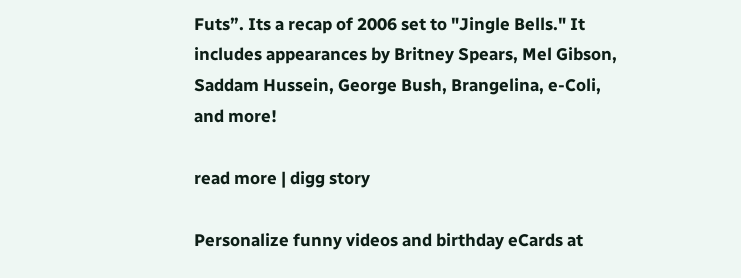Futs”. Its a recap of 2006 set to "Jingle Bells." It includes appearances by Britney Spears, Mel Gibson, Saddam Hussein, George Bush, Brangelina, e-Coli, and more!

read more | digg story

Personalize funny videos and birthday eCards at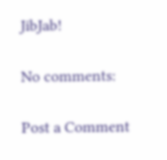JibJab!

No comments:

Post a Comment